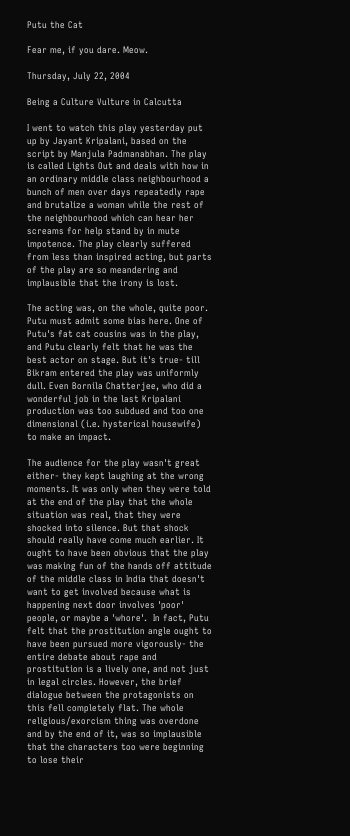Putu the Cat

Fear me, if you dare. Meow.

Thursday, July 22, 2004

Being a Culture Vulture in Calcutta

I went to watch this play yesterday put up by Jayant Kripalani, based on the script by Manjula Padmanabhan. The play is called Lights Out and deals with how in an ordinary middle class neighbourhood a bunch of men over days repeatedly rape and brutalize a woman while the rest of the neighbourhood which can hear her screams for help stand by in mute impotence. The play clearly suffered from less than inspired acting, but parts of the play are so meandering and implausible that the irony is lost.

The acting was, on the whole, quite poor. Putu must admit some bias here. One of Putu's fat cat cousins was in the play, and Putu clearly felt that he was the best actor on stage. But it's true- till Bikram entered the play was uniformly dull. Even Bornila Chatterjee, who did a wonderful job in the last Kripalani production was too subdued and too one dimensional (i.e. hysterical housewife) to make an impact.

The audience for the play wasn't great either- they kept laughing at the wrong moments. It was only when they were told at the end of the play that the whole situation was real, that they were shocked into silence. But that shock should really have come much earlier. It ought to have been obvious that the play was making fun of the hands off attitude of the middle class in India that doesn't want to get involved because what is happening next door involves 'poor' people, or maybe a 'whore'.  In fact, Putu felt that the prostitution angle ought to have been pursued more vigorously- the entire debate about rape and prostitution is a lively one, and not just in legal circles. However, the brief dialogue between the protagonists on this fell completely flat. The whole religious/exorcism thing was overdone and by the end of it, was so implausible that the characters too were beginning to lose their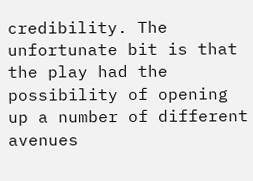credibility. The unfortunate bit is that the play had the possibility of opening up a number of different avenues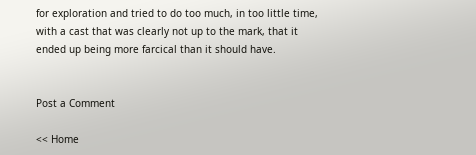for exploration and tried to do too much, in too little time, with a cast that was clearly not up to the mark, that it ended up being more farcical than it should have.


Post a Comment

<< Home